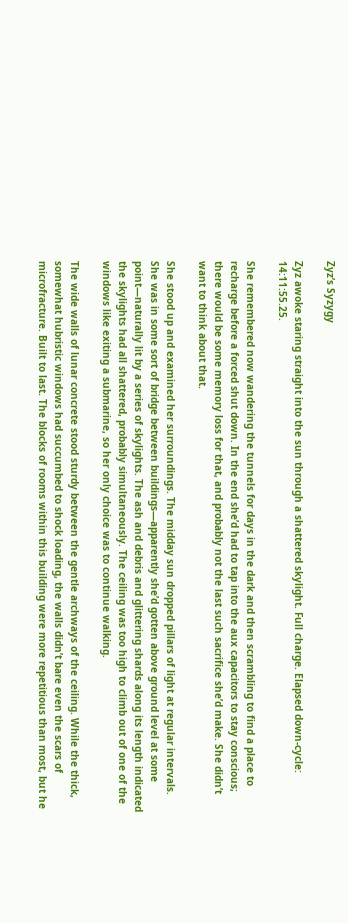Zyz’s Syzygy

Zyz awoke staring straight into the sun through a shattered skylight. Full charge. Elapsed down-cycle: 14:11:55.25.

She remembered now wandering the tunnels for days in the dark and then scrambling to find a place to recharge before a forced shut down. In the end she’d had to tap into the aux capacitors to stay conscious; there would be some memory loss for that, and probably not the last such sacrifice she’d make. She didn’t want to think about that.

She stood up and examined her surroundings. The midday sun dropped pillars of light at regular intervals. She was in some sort of bridge between buildings—apparently she’d gotten above ground level at some point—naturally lit by a series of skylights. The ash and debris and glittering shards along its length indicated the skylights had all shattered, probably simultaneously. The ceiling was too high to climb out of one of the windows like exiting a submarine, so her only choice was to continue walking.

The wide walls of lunar concrete stood sturdy between the gentle archways of the ceiling. While the thick, somewhat hubristic windows had succumbed to shock loading, the walls didn’t bare even the scars of microfracture. Built to last. The blocks of rooms within this building were more repetitious than most, but he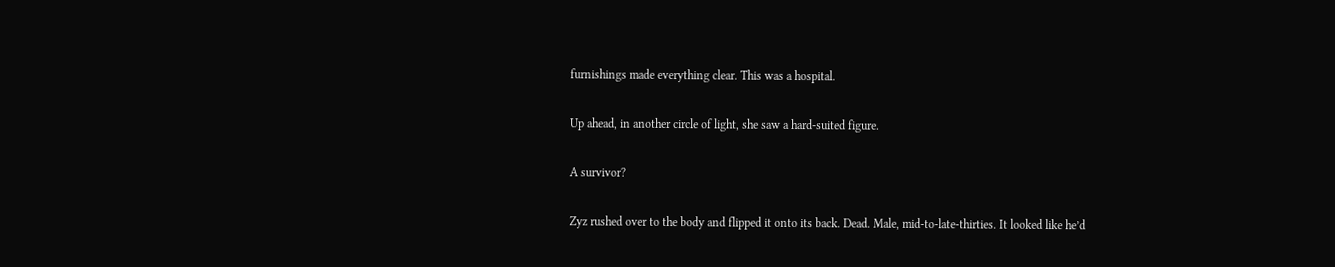furnishings made everything clear. This was a hospital.

Up ahead, in another circle of light, she saw a hard-suited figure.

A survivor?

Zyz rushed over to the body and flipped it onto its back. Dead. Male, mid-to-late-thirties. It looked like he’d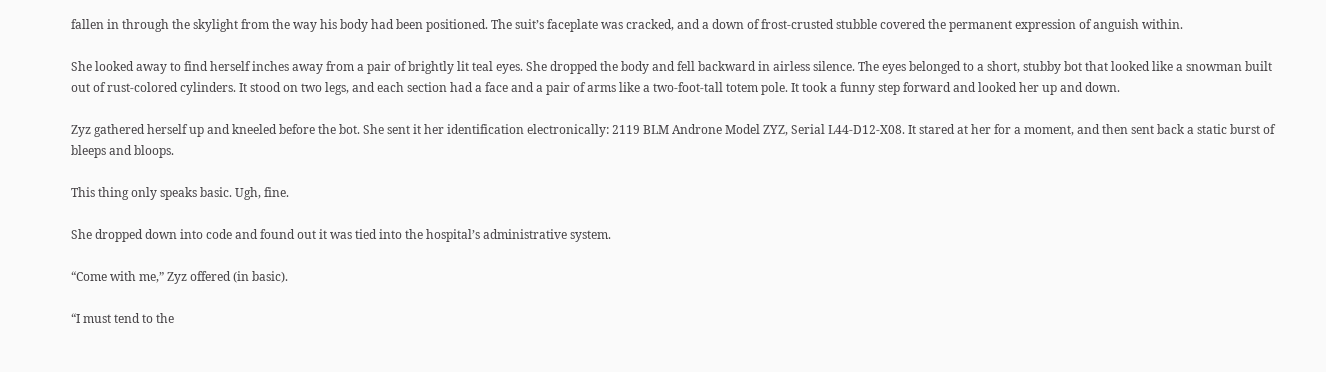fallen in through the skylight from the way his body had been positioned. The suit’s faceplate was cracked, and a down of frost-crusted stubble covered the permanent expression of anguish within.

She looked away to find herself inches away from a pair of brightly lit teal eyes. She dropped the body and fell backward in airless silence. The eyes belonged to a short, stubby bot that looked like a snowman built out of rust-colored cylinders. It stood on two legs, and each section had a face and a pair of arms like a two-foot-tall totem pole. It took a funny step forward and looked her up and down.

Zyz gathered herself up and kneeled before the bot. She sent it her identification electronically: 2119 BLM Androne Model ZYZ, Serial L44-D12-X08. It stared at her for a moment, and then sent back a static burst of bleeps and bloops.

This thing only speaks basic. Ugh, fine.

She dropped down into code and found out it was tied into the hospital’s administrative system.

“Come with me,” Zyz offered (in basic).

“I must tend to the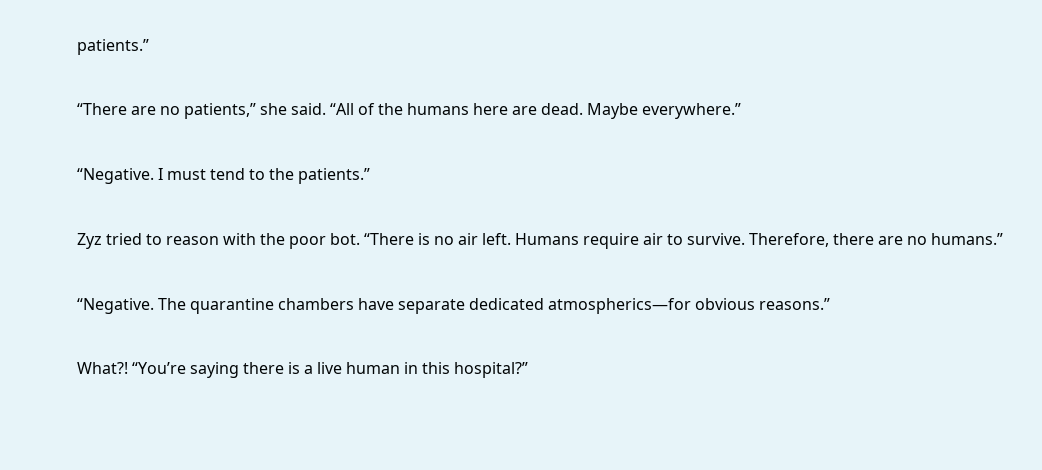patients.”

“There are no patients,” she said. “All of the humans here are dead. Maybe everywhere.”

“Negative. I must tend to the patients.”

Zyz tried to reason with the poor bot. “There is no air left. Humans require air to survive. Therefore, there are no humans.”

“Negative. The quarantine chambers have separate dedicated atmospherics—for obvious reasons.”

What?! “You’re saying there is a live human in this hospital?”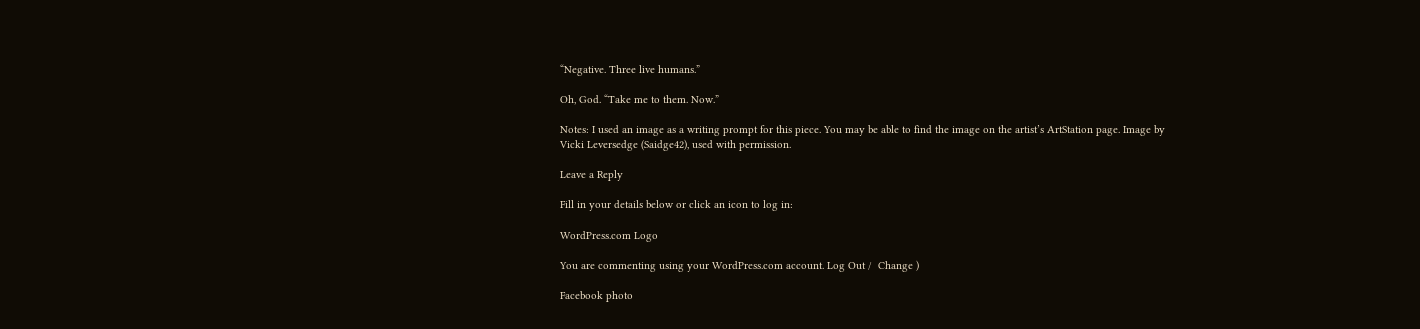“Negative. Three live humans.”

Oh, God. “Take me to them. Now.”

Notes: I used an image as a writing prompt for this piece. You may be able to find the image on the artist’s ArtStation page. Image by Vicki Leversedge (Saidge42), used with permission.

Leave a Reply

Fill in your details below or click an icon to log in:

WordPress.com Logo

You are commenting using your WordPress.com account. Log Out /  Change )

Facebook photo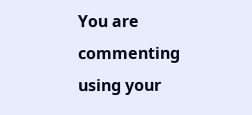You are commenting using your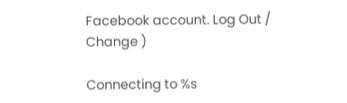Facebook account. Log Out /  Change )

Connecting to %s